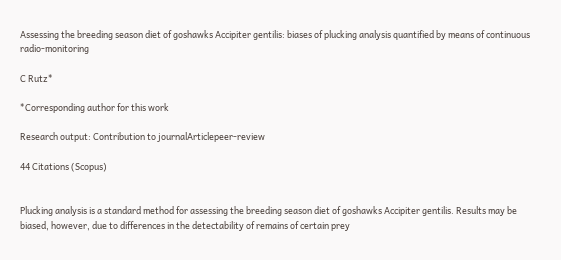Assessing the breeding season diet of goshawks Accipiter gentilis: biases of plucking analysis quantified by means of continuous radio-monitoring

C Rutz*

*Corresponding author for this work

Research output: Contribution to journalArticlepeer-review

44 Citations (Scopus)


Plucking analysis is a standard method for assessing the breeding season diet of goshawks Accipiter gentilis. Results may be biased, however, due to differences in the detectability of remains of certain prey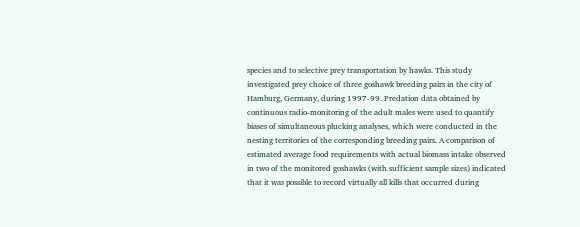species and to selective prey transportation by hawks. This study investigated prey choice of three goshawk breeding pairs in the city of Hamburg, Germany, during 1997-99. Predation data obtained by continuous radio-monitoring of the adult males were used to quantify biases of simultaneous plucking analyses, which were conducted in the nesting territories of the corresponding breeding pairs. A comparison of estimated average food requirements with actual biomass intake observed in two of the monitored goshawks (with sufficient sample sizes) indicated that it was possible to record virtually all kills that occurred during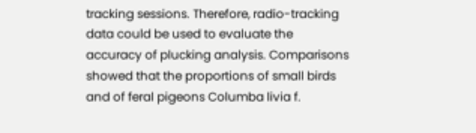tracking sessions. Therefore, radio-tracking data could be used to evaluate the accuracy of plucking analysis. Comparisons showed that the proportions of small birds and of feral pigeons Columba livia f.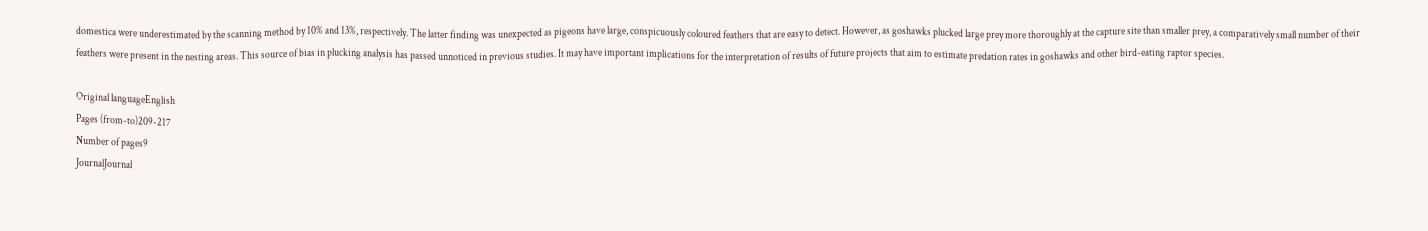domestica were underestimated by the scanning method by 10% and 13%, respectively. The latter finding was unexpected as pigeons have large, conspicuously coloured feathers that are easy to detect. However, as goshawks plucked large prey more thoroughly at the capture site than smaller prey, a comparatively small number of their feathers were present in the nesting areas. This source of bias in plucking analysis has passed unnoticed in previous studies. It may have important implications for the interpretation of results of future projects that aim to estimate predation rates in goshawks and other bird-eating raptor species.

Original languageEnglish
Pages (from-to)209-217
Number of pages9
JournalJournal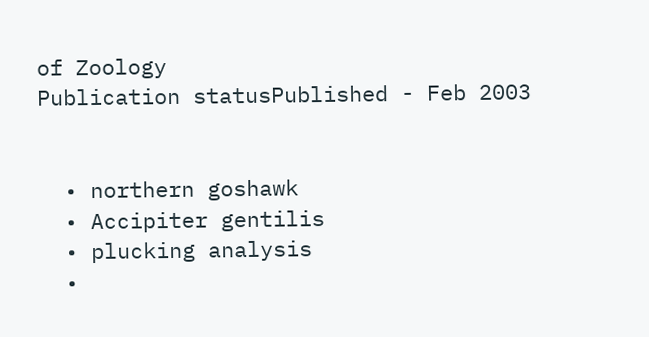of Zoology
Publication statusPublished - Feb 2003


  • northern goshawk
  • Accipiter gentilis
  • plucking analysis
  •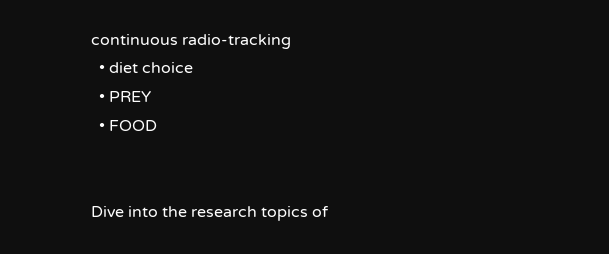continuous radio-tracking
  • diet choice
  • PREY
  • FOOD


Dive into the research topics of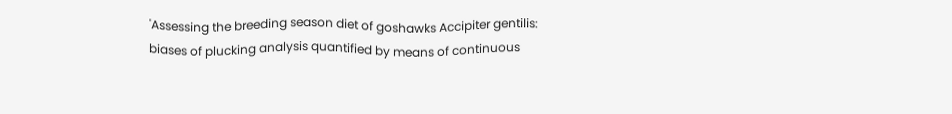'Assessing the breeding season diet of goshawks Accipiter gentilis: biases of plucking analysis quantified by means of continuous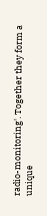radio-monitoring'. Together they form a unique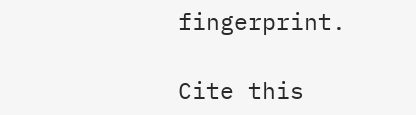fingerprint.

Cite this